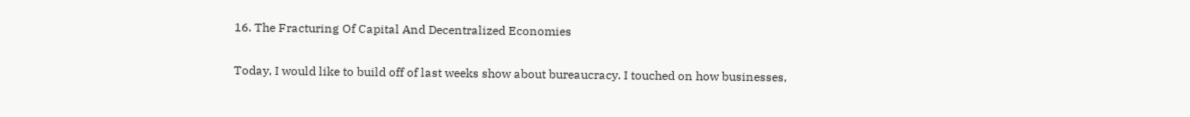16. The Fracturing Of Capital And Decentralized Economies

Today, I would like to build off of last weeks show about bureaucracy. I touched on how businesses,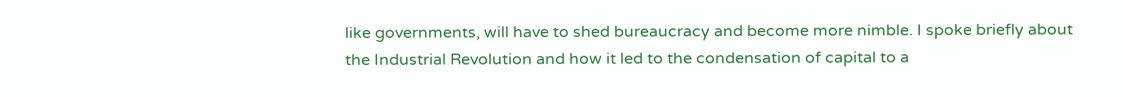like governments, will have to shed bureaucracy and become more nimble. I spoke briefly about the Industrial Revolution and how it led to the condensation of capital to a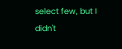select few, but I didn't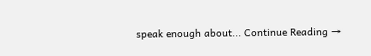speak enough about... Continue Reading →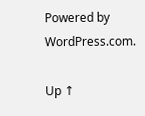Powered by WordPress.com.

Up ↑